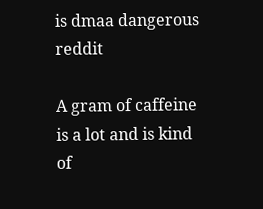is dmaa dangerous reddit

A gram of caffeine is a lot and is kind of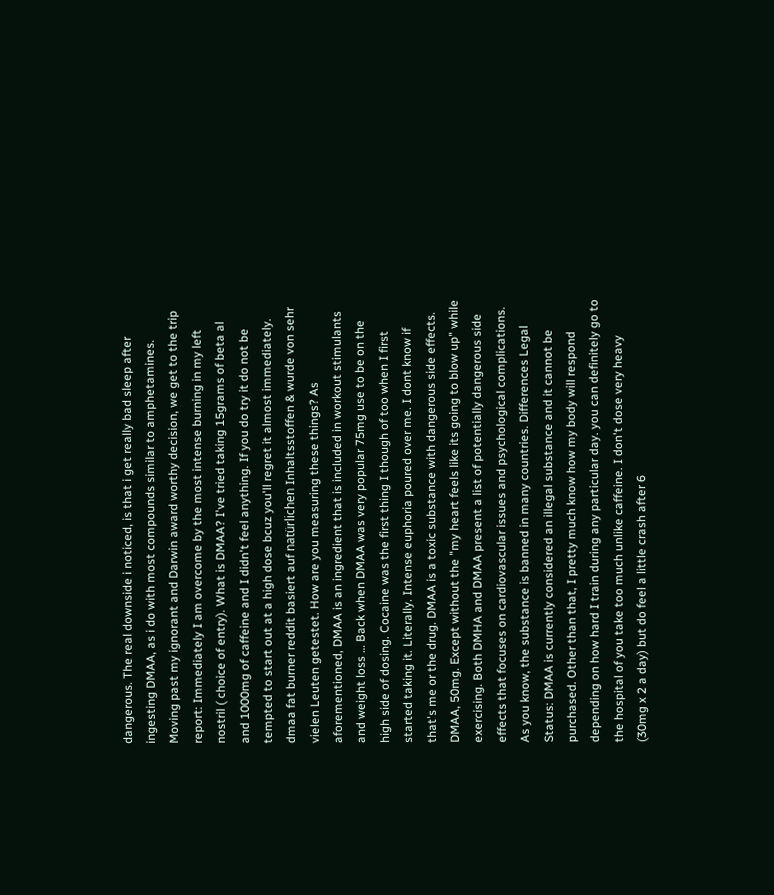dangerous. The real downside i noticed, is that i get really bad sleep after ingesting DMAA, as i do with most compounds similar to amphetamines. Moving past my ignorant and Darwin award worthy decision, we get to the trip report: Immediately I am overcome by the most intense burning in my left nostril ( choice of entry). What is DMAA? I've tried taking 15grams of beta al and 1000mg of caffeine and I didn't feel anything. If you do try it do not be tempted to start out at a high dose bcuz you'll regret it almost immediately. dmaa fat burner reddit basiert auf natürlichen Inhaltsstoffen & wurde von sehr vielen Leuten getestet. How are you measuring these things? As aforementioned, DMAA is an ingredient that is included in workout stimulants and weight loss … Back when DMAA was very popular 75mg use to be on the high side of dosing. Cocaine was the first thing I though of too when I first started taking it. Literally. Intense euphoria poured over me. I dont know if that's me or the drug. DMAA is a toxic substance with dangerous side effects. DMAA, 50mg. Except without the "my heart feels like its going to blow up" while exercising. Both DMHA and DMAA present a list of potentially dangerous side effects that focuses on cardiovascular issues and psychological complications. As you know, the substance is banned in many countries. Differences Legal Status: DMAA is currently considered an illegal substance and it cannot be purchased. Other than that, I pretty much know how my body will respond depending on how hard I train during any particular day. you can definitely go to the hospital of you take too much unlike caffeine. I don't dose very heavy (30mg x 2 a day) but do feel a little crash after 6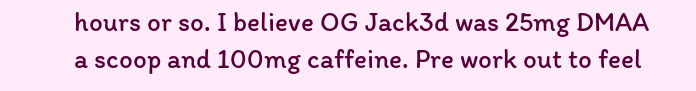hours or so. I believe OG Jack3d was 25mg DMAA a scoop and 100mg caffeine. Pre work out to feel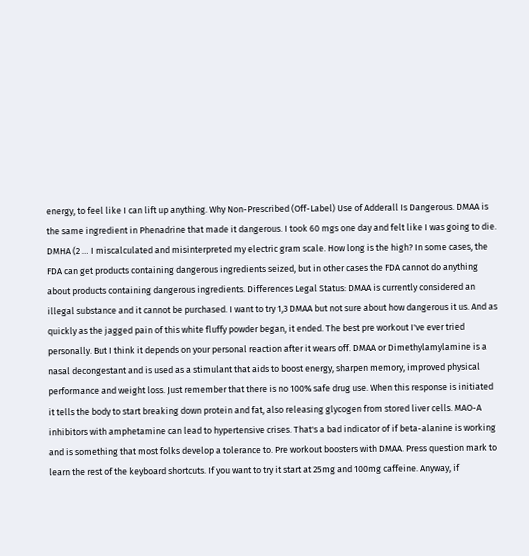energy, to feel like I can lift up anything. Why Non-Prescribed (Off-Label) Use of Adderall Is Dangerous. DMAA is the same ingredient in Phenadrine that made it dangerous. I took 60 mgs one day and felt like I was going to die. DMHA (2 … I miscalculated and misinterpreted my electric gram scale. How long is the high? In some cases, the FDA can get products containing dangerous ingredients seized, but in other cases the FDA cannot do anything about products containing dangerous ingredients. Differences Legal Status: DMAA is currently considered an illegal substance and it cannot be purchased. I want to try 1,3 DMAA but not sure about how dangerous it us. And as quickly as the jagged pain of this white fluffy powder began, it ended. The best pre workout I've ever tried personally. But I think it depends on your personal reaction after it wears off. DMAA or Dimethylamylamine is a nasal decongestant and is used as a stimulant that aids to boost energy, sharpen memory, improved physical performance and weight loss. Just remember that there is no 100% safe drug use. When this response is initiated it tells the body to start breaking down protein and fat, also releasing glycogen from stored liver cells. MAO-A inhibitors with amphetamine can lead to hypertensive crises. That's a bad indicator of if beta-alanine is working and is something that most folks develop a tolerance to. Pre workout boosters with DMAA. Press question mark to learn the rest of the keyboard shortcuts. If you want to try it start at 25mg and 100mg caffeine. Anyway, if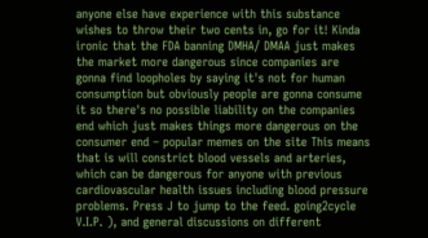anyone else have experience with this substance wishes to throw their two cents in, go for it! Kinda ironic that the FDA banning DMHA/ DMAA just makes the market more dangerous since companies are gonna find loopholes by saying it's not for human consumption but obviously people are gonna consume it so there's no possible liability on the companies end which just makes things more dangerous on the consumer end – popular memes on the site This means that is will constrict blood vessels and arteries, which can be dangerous for anyone with previous cardiovascular health issues including blood pressure problems. Press J to jump to the feed. going2cycle V.I.P. ), and general discussions on different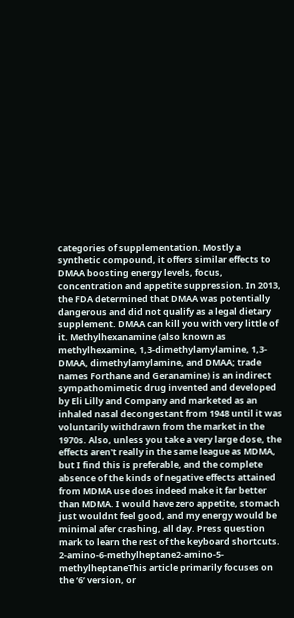categories of supplementation. Mostly a synthetic compound, it offers similar effects to DMAA boosting energy levels, focus, concentration and appetite suppression. In 2013, the FDA determined that DMAA was potentially dangerous and did not qualify as a legal dietary supplement. DMAA can kill you with very little of it. Methylhexanamine (also known as methylhexamine, 1,3-dimethylamylamine, 1,3-DMAA, dimethylamylamine, and DMAA; trade names Forthane and Geranamine) is an indirect sympathomimetic drug invented and developed by Eli Lilly and Company and marketed as an inhaled nasal decongestant from 1948 until it was voluntarily withdrawn from the market in the 1970s. Also, unless you take a very large dose, the effects aren't really in the same league as MDMA, but I find this is preferable, and the complete absence of the kinds of negative effects attained from MDMA use does indeed make it far better than MDMA. I would have zero appetite, stomach just wouldnt feel good, and my energy would be minimal afer crashing, all day. Press question mark to learn the rest of the keyboard shortcuts. 2-amino-6-methylheptane2-amino-5-methylheptaneThis article primarily focuses on the ‘6’ version, or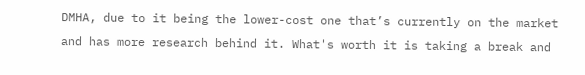DMHA, due to it being the lower-cost one that’s currently on the market and has more research behind it. What's worth it is taking a break and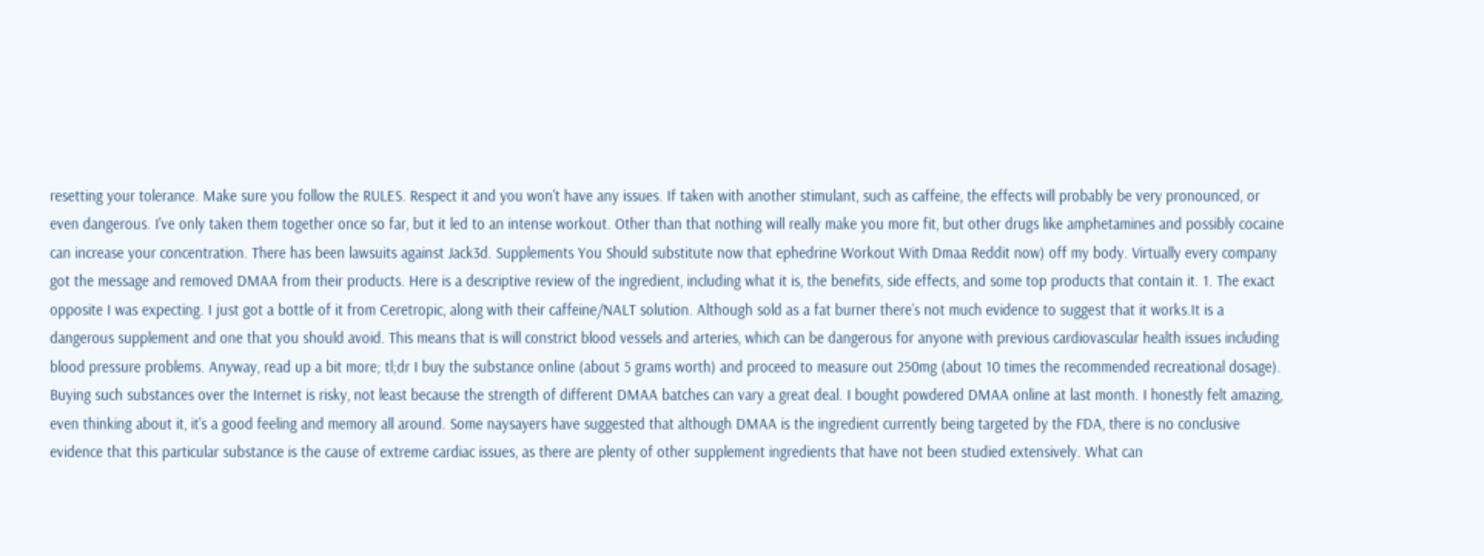resetting your tolerance. Make sure you follow the RULES. Respect it and you won't have any issues. If taken with another stimulant, such as caffeine, the effects will probably be very pronounced, or even dangerous. I've only taken them together once so far, but it led to an intense workout. Other than that nothing will really make you more fit, but other drugs like amphetamines and possibly cocaine can increase your concentration. There has been lawsuits against Jack3d. Supplements You Should substitute now that ephedrine Workout With Dmaa Reddit now) off my body. Virtually every company got the message and removed DMAA from their products. Here is a descriptive review of the ingredient, including what it is, the benefits, side effects, and some top products that contain it. 1. The exact opposite I was expecting. I just got a bottle of it from Ceretropic, along with their caffeine/NALT solution. Although sold as a fat burner there’s not much evidence to suggest that it works.It is a dangerous supplement and one that you should avoid. This means that is will constrict blood vessels and arteries, which can be dangerous for anyone with previous cardiovascular health issues including blood pressure problems. Anyway, read up a bit more; tl;dr I buy the substance online (about 5 grams worth) and proceed to measure out 250mg (about 10 times the recommended recreational dosage). Buying such substances over the Internet is risky, not least because the strength of different DMAA batches can vary a great deal. I bought powdered DMAA online at last month. I honestly felt amazing, even thinking about it, it's a good feeling and memory all around. Some naysayers have suggested that although DMAA is the ingredient currently being targeted by the FDA, there is no conclusive evidence that this particular substance is the cause of extreme cardiac issues, as there are plenty of other supplement ingredients that have not been studied extensively. What can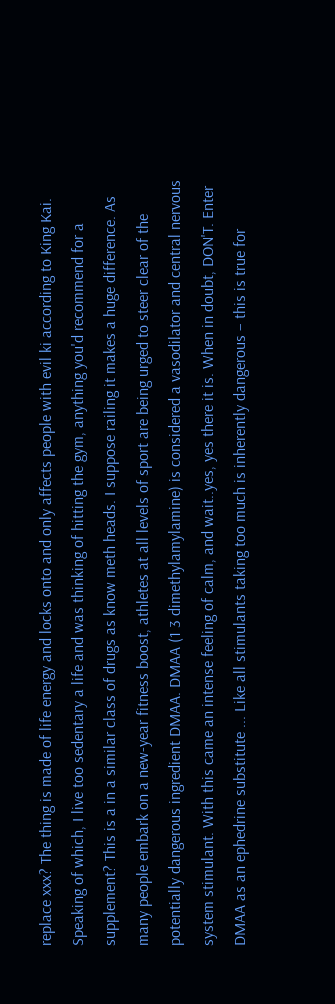replace xxx? The thing is made of life energy and locks onto and only affects people with evil ki according to King Kai. Speaking of which, I live too sedentary a life and was thinking of hitting the gym, anything you'd recommend for a supplement? This is a in a similar class of drugs as know meth heads. I suppose railing it makes a huge difference. As many people embark on a new-year fitness boost, athletes at all levels of sport are being urged to steer clear of the potentially dangerous ingredient DMAA. DMAA (1 3 dimethylamylamine) is considered a vasodilator and central nervous system stimulant. With this came an intense feeling of calm, and wait..yes, yes there it is. When in doubt, DON'T. Enter DMAA as an ephedrine substitute ... Like all stimulants taking too much is inherently dangerous – this is true for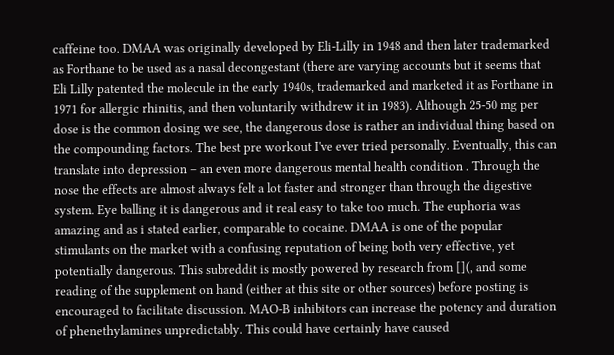caffeine too. DMAA was originally developed by Eli-Lilly in 1948 and then later trademarked as Forthane to be used as a nasal decongestant (there are varying accounts but it seems that Eli Lilly patented the molecule in the early 1940s, trademarked and marketed it as Forthane in 1971 for allergic rhinitis, and then voluntarily withdrew it in 1983). Although 25-50 mg per dose is the common dosing we see, the dangerous dose is rather an individual thing based on the compounding factors. The best pre workout I've ever tried personally. Eventually, this can translate into depression – an even more dangerous mental health condition . Through the nose the effects are almost always felt a lot faster and stronger than through the digestive system. Eye balling it is dangerous and it real easy to take too much. The euphoria was amazing and as i stated earlier, comparable to cocaine. DMAA is one of the popular stimulants on the market with a confusing reputation of being both very effective, yet potentially dangerous. This subreddit is mostly powered by research from [](, and some reading of the supplement on hand (either at this site or other sources) before posting is encouraged to facilitate discussion. MAO-B inhibitors can increase the potency and duration of phenethylamines unpredictably. This could have certainly have caused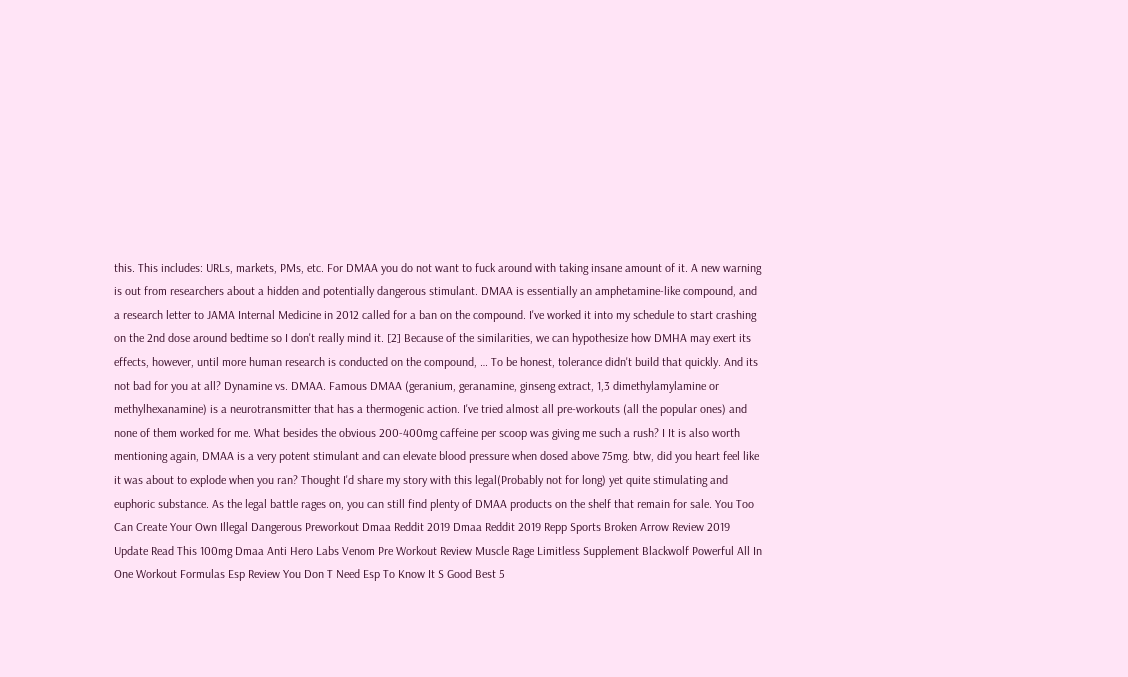this. This includes: URLs, markets, PMs, etc. For DMAA you do not want to fuck around with taking insane amount of it. A new warning is out from researchers about a hidden and potentially dangerous stimulant. DMAA is essentially an amphetamine-like compound, and a research letter to JAMA Internal Medicine in 2012 called for a ban on the compound. I've worked it into my schedule to start crashing on the 2nd dose around bedtime so I don't really mind it. [2] Because of the similarities, we can hypothesize how DMHA may exert its effects, however, until more human research is conducted on the compound, … To be honest, tolerance didn't build that quickly. And its not bad for you at all? Dynamine vs. DMAA. Famous DMAA (geranium, geranamine, ginseng extract, 1,3 dimethylamylamine or methylhexanamine) is a neurotransmitter that has a thermogenic action. I've tried almost all pre-workouts (all the popular ones) and none of them worked for me. What besides the obvious 200-400mg caffeine per scoop was giving me such a rush? I It is also worth mentioning again, DMAA is a very potent stimulant and can elevate blood pressure when dosed above 75mg. btw, did you heart feel like it was about to explode when you ran? Thought I'd share my story with this legal(Probably not for long) yet quite stimulating and euphoric substance. As the legal battle rages on, you can still find plenty of DMAA products on the shelf that remain for sale. You Too Can Create Your Own Illegal Dangerous Preworkout Dmaa Reddit 2019 Dmaa Reddit 2019 Repp Sports Broken Arrow Review 2019 Update Read This 100mg Dmaa Anti Hero Labs Venom Pre Workout Review Muscle Rage Limitless Supplement Blackwolf Powerful All In One Workout Formulas Esp Review You Don T Need Esp To Know It S Good Best 5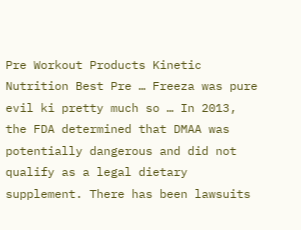Pre Workout Products Kinetic Nutrition Best Pre … Freeza was pure evil ki pretty much so … In 2013, the FDA determined that DMAA was potentially dangerous and did not qualify as a legal dietary supplement. There has been lawsuits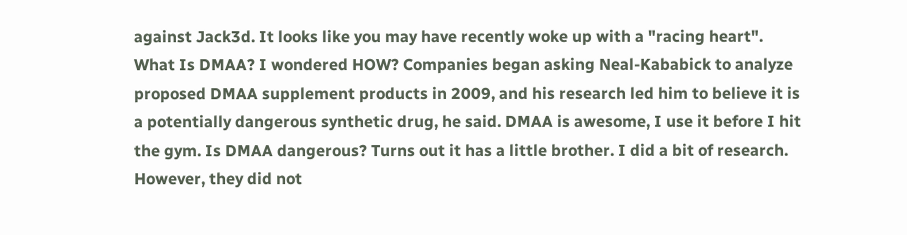against Jack3d. It looks like you may have recently woke up with a "racing heart". What Is DMAA? I wondered HOW? Companies began asking Neal-Kababick to analyze proposed DMAA supplement products in 2009, and his research led him to believe it is a potentially dangerous synthetic drug, he said. DMAA is awesome, I use it before I hit the gym. Is DMAA dangerous? Turns out it has a little brother. I did a bit of research. However, they did not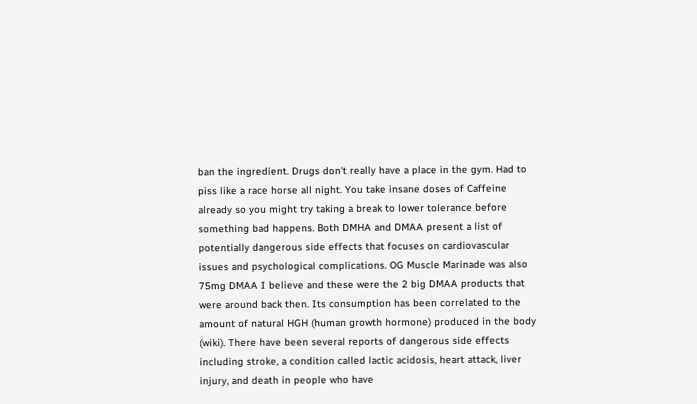ban the ingredient. Drugs don't really have a place in the gym. Had to piss like a race horse all night. You take insane doses of Caffeine already so you might try taking a break to lower tolerance before something bad happens. Both DMHA and DMAA present a list of potentially dangerous side effects that focuses on cardiovascular issues and psychological complications. OG Muscle Marinade was also 75mg DMAA I believe and these were the 2 big DMAA products that were around back then. Its consumption has been correlated to the amount of natural HGH (human growth hormone) produced in the body (wiki). There have been several reports of dangerous side effects including stroke, a condition called lactic acidosis, heart attack, liver injury, and death in people who have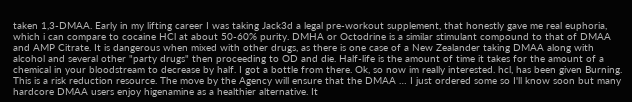taken 1,3-DMAA. Early in my lifting career I was taking Jack3d a legal pre-workout supplement, that honestly gave me real euphoria, which i can compare to cocaine HCl at about 50-60% purity. DMHA or Octodrine is a similar stimulant compound to that of DMAA and AMP Citrate. It is dangerous when mixed with other drugs, as there is one case of a New Zealander taking DMAA along with alcohol and several other "party drugs" then proceeding to OD and die. Half-life is the amount of time it takes for the amount of a chemical in your bloodstream to decrease by half. I got a bottle from there. Ok, so now im really interested. hcl, has been given Burning. This is a risk reduction resource. The move by the Agency will ensure that the DMAA … I just ordered some so I'll know soon but many hardcore DMAA users enjoy higenamine as a healthier alternative. It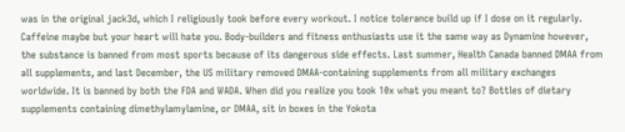was in the original jack3d, which I religiously took before every workout. I notice tolerance build up if I dose on it regularly. Caffeine maybe but your heart will hate you. Body-builders and fitness enthusiasts use it the same way as Dynamine however, the substance is banned from most sports because of its dangerous side effects. Last summer, Health Canada banned DMAA from all supplements, and last December, the US military removed DMAA-containing supplements from all military exchanges worldwide. It is banned by both the FDA and WADA. When did you realize you took 10x what you meant to? Bottles of dietary supplements containing dimethylamylamine, or DMAA, sit in boxes in the Yokota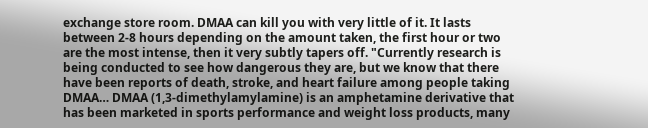exchange store room. DMAA can kill you with very little of it. It lasts between 2-8 hours depending on the amount taken, the first hour or two are the most intense, then it very subtly tapers off. "Currently research is being conducted to see how dangerous they are, but we know that there have been reports of death, stroke, and heart failure among people taking DMAA… DMAA (1,3-dimethylamylamine) is an amphetamine derivative that has been marketed in sports performance and weight loss products, many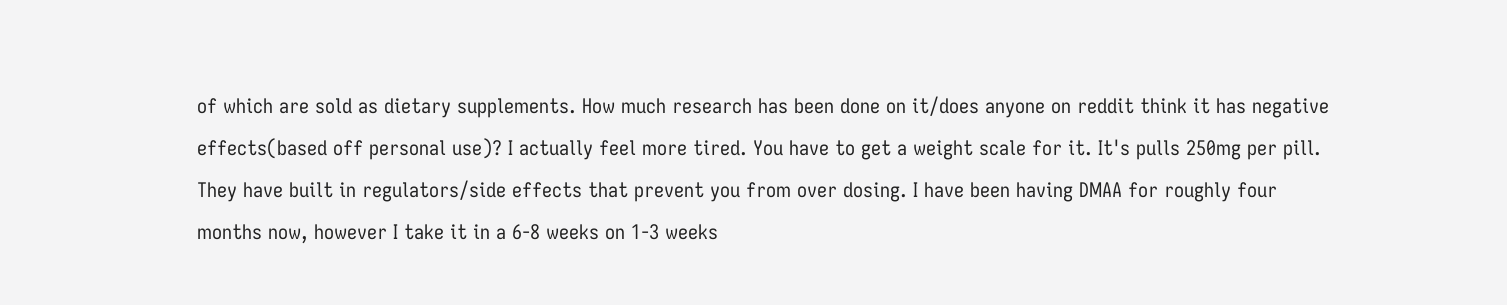of which are sold as dietary supplements. How much research has been done on it/does anyone on reddit think it has negative effects(based off personal use)? I actually feel more tired. You have to get a weight scale for it. It's pulls 250mg per pill. They have built in regulators/side effects that prevent you from over dosing. I have been having DMAA for roughly four months now, however I take it in a 6-8 weeks on 1-3 weeks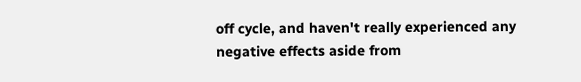off cycle, and haven't really experienced any negative effects aside from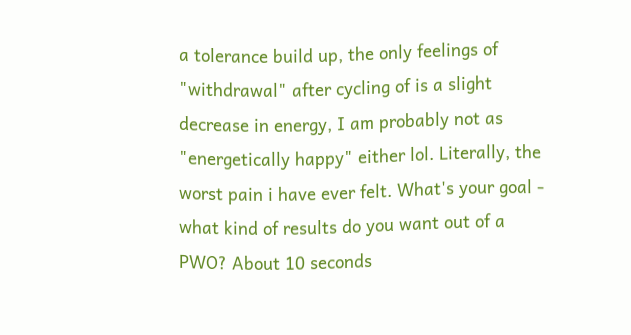a tolerance build up, the only feelings of "withdrawal" after cycling of is a slight decrease in energy, I am probably not as "energetically happy" either lol. Literally, the worst pain i have ever felt. What's your goal - what kind of results do you want out of a PWO? About 10 seconds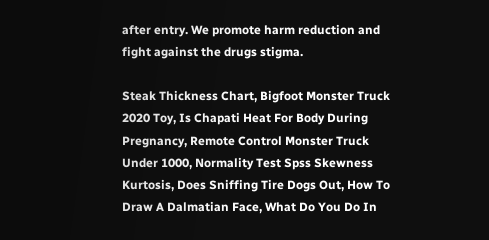after entry. We promote harm reduction and fight against the drugs stigma.

Steak Thickness Chart, Bigfoot Monster Truck 2020 Toy, Is Chapati Heat For Body During Pregnancy, Remote Control Monster Truck Under 1000, Normality Test Spss Skewness Kurtosis, Does Sniffing Tire Dogs Out, How To Draw A Dalmatian Face, What Do You Do In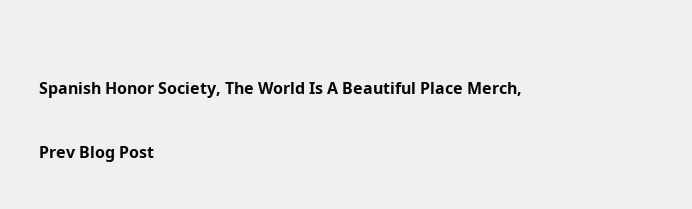Spanish Honor Society, The World Is A Beautiful Place Merch,

Prev Blog Post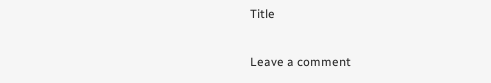Title

Leave a comment